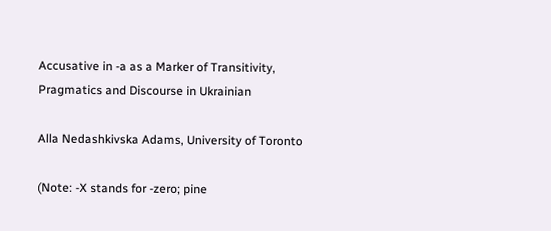Accusative in -a as a Marker of Transitivity, Pragmatics and Discourse in Ukrainian

Alla Nedashkivska Adams, University of Toronto

(Note: -X stands for -zero; pine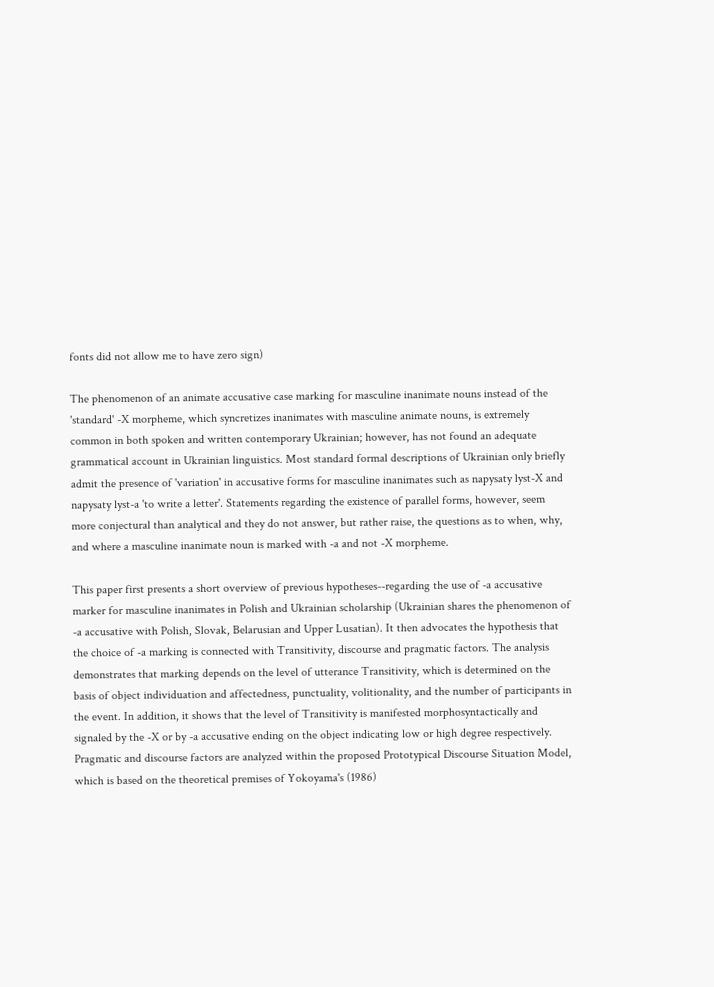fonts did not allow me to have zero sign)

The phenomenon of an animate accusative case marking for masculine inanimate nouns instead of the 'standard' -X morpheme, which syncretizes inanimates with masculine animate nouns, is extremely common in both spoken and written contemporary Ukrainian; however, has not found an adequate grammatical account in Ukrainian linguistics. Most standard formal descriptions of Ukrainian only briefly admit the presence of 'variation' in accusative forms for masculine inanimates such as napysaty lyst-X and napysaty lyst-a 'to write a letter'. Statements regarding the existence of parallel forms, however, seem more conjectural than analytical and they do not answer, but rather raise, the questions as to when, why, and where a masculine inanimate noun is marked with -a and not -X morpheme.

This paper first presents a short overview of previous hypotheses--regarding the use of -a accusative marker for masculine inanimates in Polish and Ukrainian scholarship (Ukrainian shares the phenomenon of -a accusative with Polish, Slovak, Belarusian and Upper Lusatian). It then advocates the hypothesis that the choice of -a marking is connected with Transitivity, discourse and pragmatic factors. The analysis demonstrates that marking depends on the level of utterance Transitivity, which is determined on the basis of object individuation and affectedness, punctuality, volitionality, and the number of participants in the event. In addition, it shows that the level of Transitivity is manifested morphosyntactically and signaled by the -X or by -a accusative ending on the object indicating low or high degree respectively. Pragmatic and discourse factors are analyzed within the proposed Prototypical Discourse Situation Model, which is based on the theoretical premises of Yokoyama's (1986)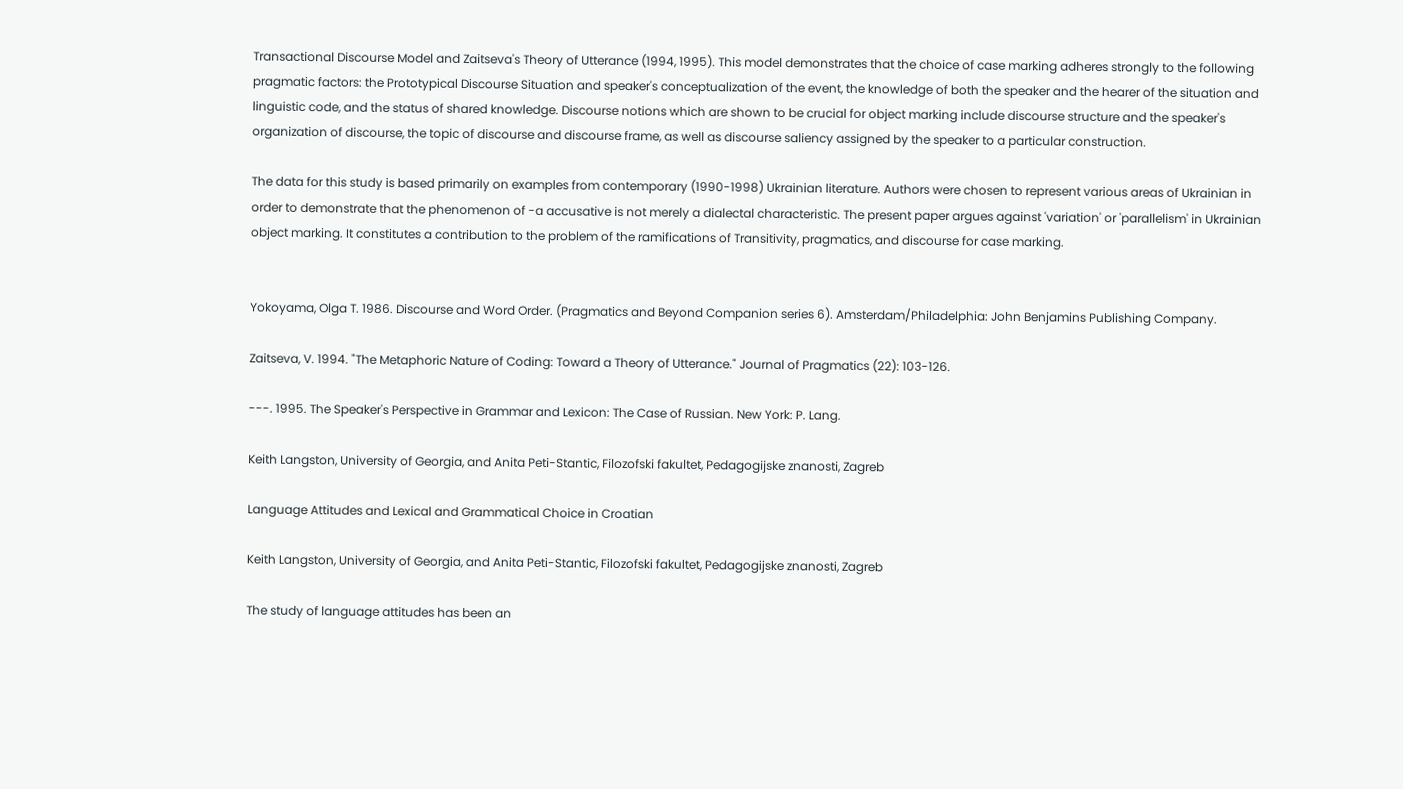Transactional Discourse Model and Zaitseva's Theory of Utterance (1994, 1995). This model demonstrates that the choice of case marking adheres strongly to the following pragmatic factors: the Prototypical Discourse Situation and speaker's conceptualization of the event, the knowledge of both the speaker and the hearer of the situation and linguistic code, and the status of shared knowledge. Discourse notions which are shown to be crucial for object marking include discourse structure and the speaker's organization of discourse, the topic of discourse and discourse frame, as well as discourse saliency assigned by the speaker to a particular construction.

The data for this study is based primarily on examples from contemporary (1990-1998) Ukrainian literature. Authors were chosen to represent various areas of Ukrainian in order to demonstrate that the phenomenon of -a accusative is not merely a dialectal characteristic. The present paper argues against 'variation' or 'parallelism' in Ukrainian object marking. It constitutes a contribution to the problem of the ramifications of Transitivity, pragmatics, and discourse for case marking.


Yokoyama, Olga T. 1986. Discourse and Word Order. (Pragmatics and Beyond Companion series 6). Amsterdam/Philadelphia: John Benjamins Publishing Company.

Zaitseva, V. 1994. "The Metaphoric Nature of Coding: Toward a Theory of Utterance." Journal of Pragmatics (22): 103-126.

---. 1995. The Speaker's Perspective in Grammar and Lexicon: The Case of Russian. New York: P. Lang.

Keith Langston, University of Georgia, and Anita Peti-Stantic, Filozofski fakultet, Pedagogijske znanosti, Zagreb

Language Attitudes and Lexical and Grammatical Choice in Croatian

Keith Langston, University of Georgia, and Anita Peti-Stantic, Filozofski fakultet, Pedagogijske znanosti, Zagreb

The study of language attitudes has been an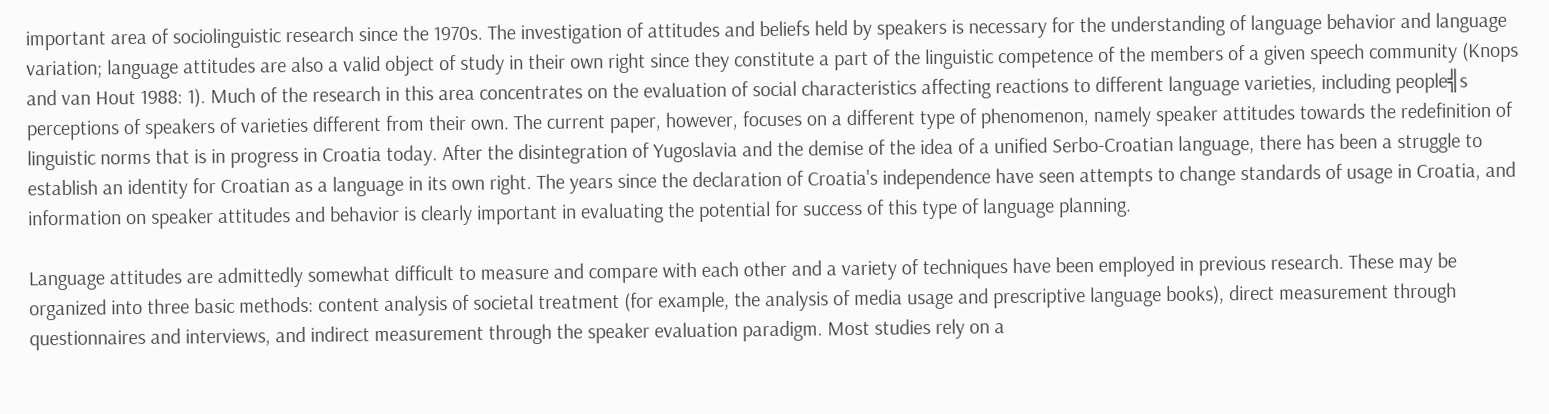important area of sociolinguistic research since the 1970s. The investigation of attitudes and beliefs held by speakers is necessary for the understanding of language behavior and language variation; language attitudes are also a valid object of study in their own right since they constitute a part of the linguistic competence of the members of a given speech community (Knops and van Hout 1988: 1). Much of the research in this area concentrates on the evaluation of social characteristics affecting reactions to different language varieties, including people╣s perceptions of speakers of varieties different from their own. The current paper, however, focuses on a different type of phenomenon, namely speaker attitudes towards the redefinition of linguistic norms that is in progress in Croatia today. After the disintegration of Yugoslavia and the demise of the idea of a unified Serbo-Croatian language, there has been a struggle to establish an identity for Croatian as a language in its own right. The years since the declaration of Croatia's independence have seen attempts to change standards of usage in Croatia, and information on speaker attitudes and behavior is clearly important in evaluating the potential for success of this type of language planning.

Language attitudes are admittedly somewhat difficult to measure and compare with each other and a variety of techniques have been employed in previous research. These may be organized into three basic methods: content analysis of societal treatment (for example, the analysis of media usage and prescriptive language books), direct measurement through questionnaires and interviews, and indirect measurement through the speaker evaluation paradigm. Most studies rely on a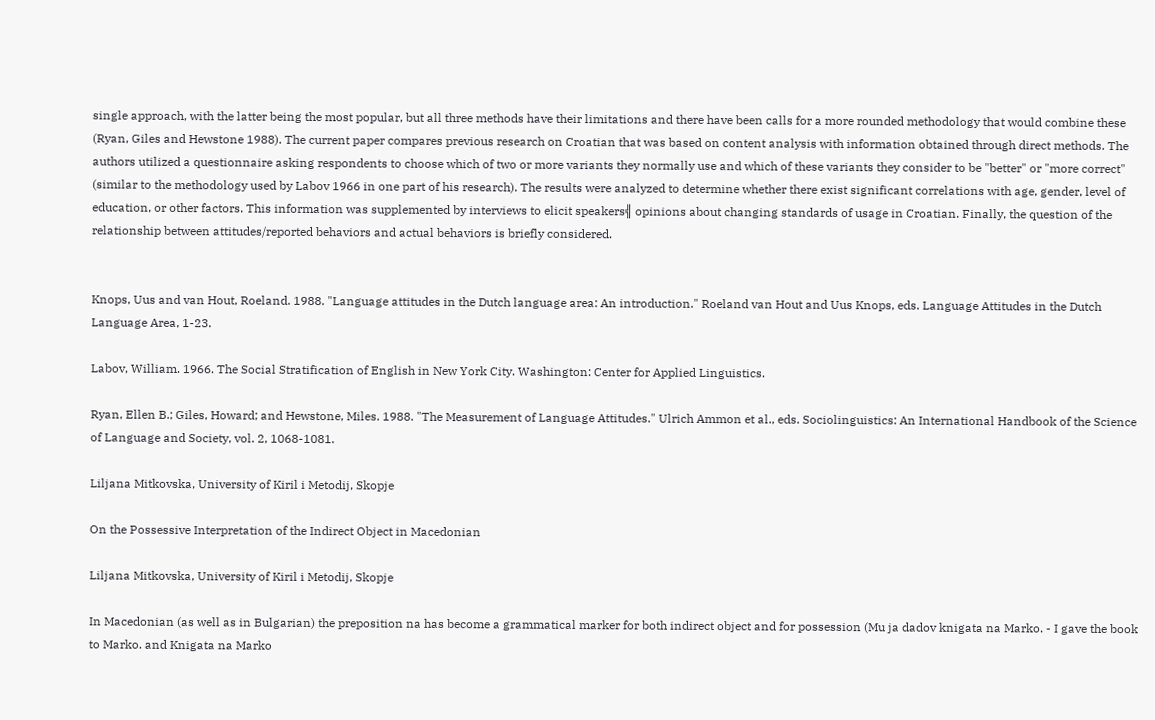single approach, with the latter being the most popular, but all three methods have their limitations and there have been calls for a more rounded methodology that would combine these (Ryan, Giles and Hewstone 1988). The current paper compares previous research on Croatian that was based on content analysis with information obtained through direct methods. The authors utilized a questionnaire asking respondents to choose which of two or more variants they normally use and which of these variants they consider to be "better" or "more correct" (similar to the methodology used by Labov 1966 in one part of his research). The results were analyzed to determine whether there exist significant correlations with age, gender, level of education, or other factors. This information was supplemented by interviews to elicit speakers╣ opinions about changing standards of usage in Croatian. Finally, the question of the relationship between attitudes/reported behaviors and actual behaviors is briefly considered.


Knops, Uus and van Hout, Roeland. 1988. "Language attitudes in the Dutch language area: An introduction." Roeland van Hout and Uus Knops, eds. Language Attitudes in the Dutch Language Area, 1-23.

Labov, William. 1966. The Social Stratification of English in New York City. Washington: Center for Applied Linguistics.

Ryan, Ellen B.; Giles, Howard; and Hewstone, Miles. 1988. "The Measurement of Language Attitudes." Ulrich Ammon et al., eds. Sociolinguistics: An International Handbook of the Science of Language and Society, vol. 2, 1068-1081.

Liljana Mitkovska, University of Kiril i Metodij, Skopje

On the Possessive Interpretation of the Indirect Object in Macedonian

Liljana Mitkovska, University of Kiril i Metodij, Skopje

In Macedonian (as well as in Bulgarian) the preposition na has become a grammatical marker for both indirect object and for possession (Mu ja dadov knigata na Marko. - I gave the book to Marko. and Knigata na Marko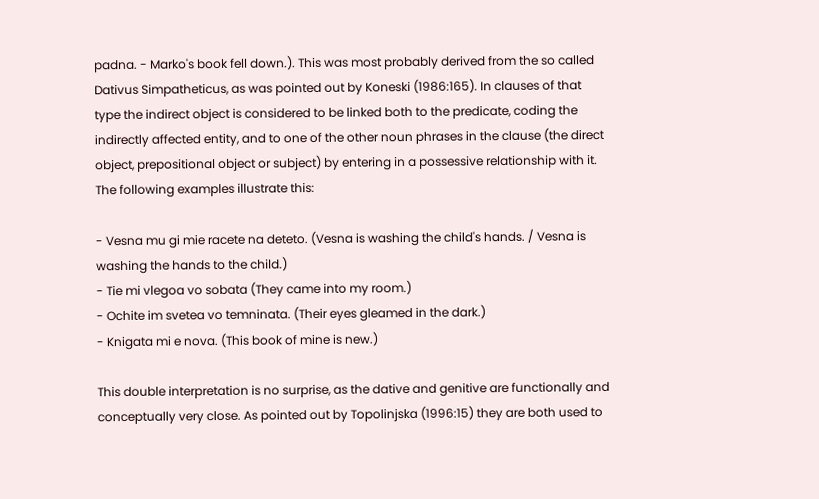padna. - Marko's book fell down.). This was most probably derived from the so called Dativus Simpatheticus, as was pointed out by Koneski (1986:165). In clauses of that type the indirect object is considered to be linked both to the predicate, coding the indirectly affected entity, and to one of the other noun phrases in the clause (the direct object, prepositional object or subject) by entering in a possessive relationship with it. The following examples illustrate this:

- Vesna mu gi mie racete na deteto. (Vesna is washing the child's hands. / Vesna is washing the hands to the child.)
- Tie mi vlegoa vo sobata (They came into my room.)
- Ochite im svetea vo temninata. (Their eyes gleamed in the dark.)
- Knigata mi e nova. (This book of mine is new.)

This double interpretation is no surprise, as the dative and genitive are functionally and conceptually very close. As pointed out by Topolinjska (1996:15) they are both used to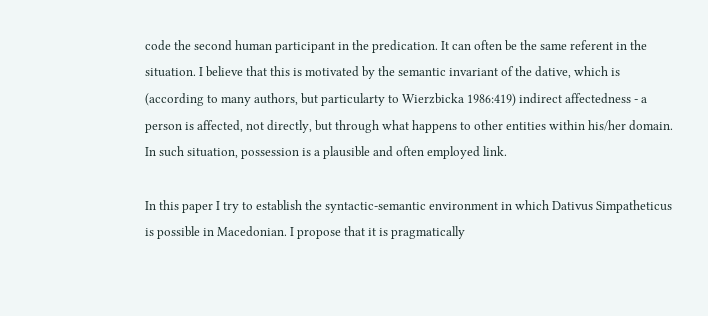code the second human participant in the predication. It can often be the same referent in the situation. I believe that this is motivated by the semantic invariant of the dative, which is (according to many authors, but particularty to Wierzbicka 1986:419) indirect affectedness - a person is affected, not directly, but through what happens to other entities within his/her domain. In such situation, possession is a plausible and often employed link.

In this paper I try to establish the syntactic-semantic environment in which Dativus Simpatheticus is possible in Macedonian. I propose that it is pragmatically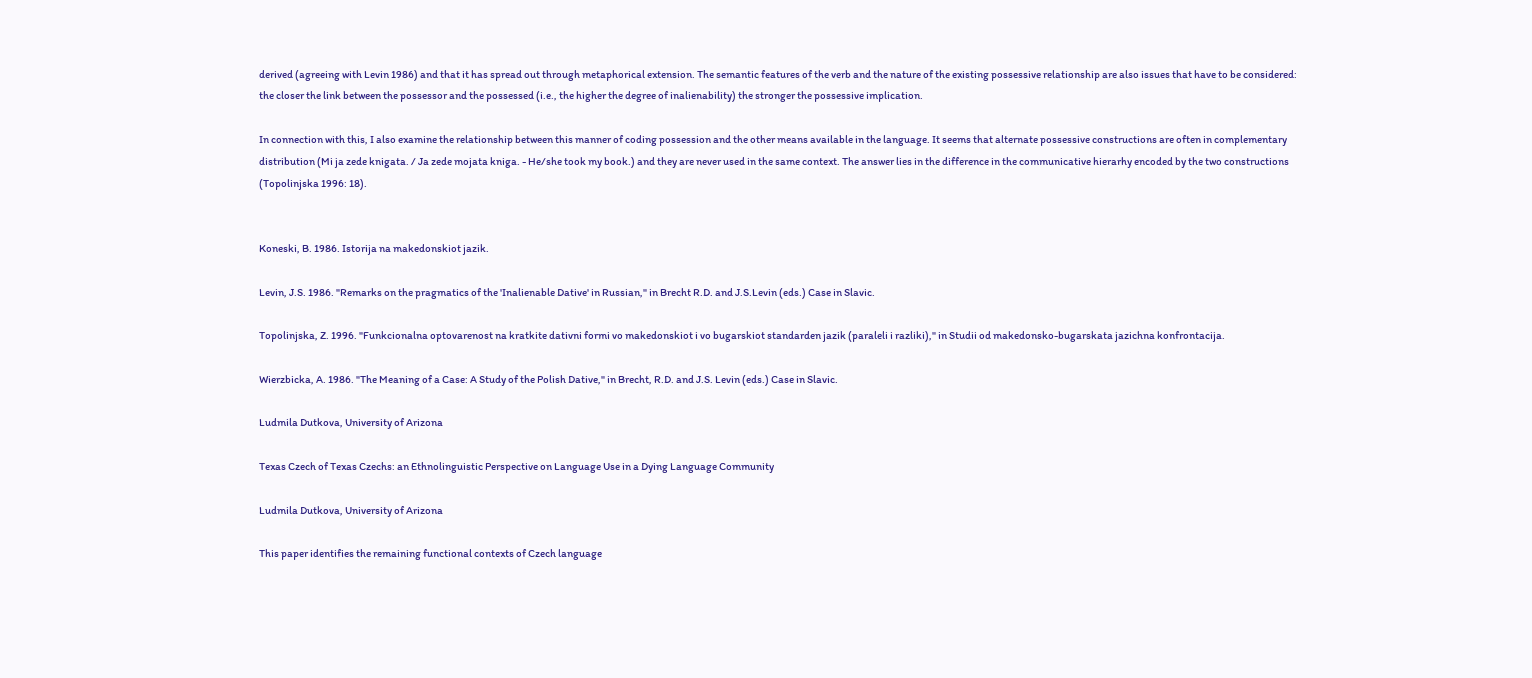derived (agreeing with Levin 1986) and that it has spread out through metaphorical extension. The semantic features of the verb and the nature of the existing possessive relationship are also issues that have to be considered: the closer the link between the possessor and the possessed (i.e., the higher the degree of inalienability) the stronger the possessive implication.

In connection with this, I also examine the relationship between this manner of coding possession and the other means available in the language. It seems that alternate possessive constructions are often in complementary distribution (Mi ja zede knigata. / Ja zede mojata kniga. - He/she took my book.) and they are never used in the same context. The answer lies in the difference in the communicative hierarhy encoded by the two constructions (Topolinjska 1996: 18).


Koneski, B. 1986. Istorija na makedonskiot jazik.

Levin, J.S. 1986. "Remarks on the pragmatics of the 'Inalienable Dative' in Russian," in Brecht R.D. and J.S.Levin (eds.) Case in Slavic.

Topolinjska, Z. 1996. "Funkcionalna optovarenost na kratkite dativni formi vo makedonskiot i vo bugarskiot standarden jazik (paraleli i razliki)," in Studii od makedonsko-bugarskata jazichna konfrontacija.

Wierzbicka, A. 1986. "The Meaning of a Case: A Study of the Polish Dative," in Brecht, R.D. and J.S. Levin (eds.) Case in Slavic.

Ludmila Dutkova, University of Arizona

Texas Czech of Texas Czechs: an Ethnolinguistic Perspective on Language Use in a Dying Language Community

Ludmila Dutkova, University of Arizona

This paper identifies the remaining functional contexts of Czech language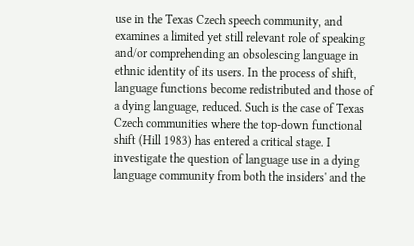use in the Texas Czech speech community, and examines a limited yet still relevant role of speaking and/or comprehending an obsolescing language in ethnic identity of its users. In the process of shift, language functions become redistributed and those of a dying language, reduced. Such is the case of Texas Czech communities where the top-down functional shift (Hill 1983) has entered a critical stage. I investigate the question of language use in a dying language community from both the insiders' and the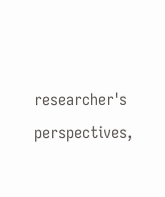researcher's perspectives,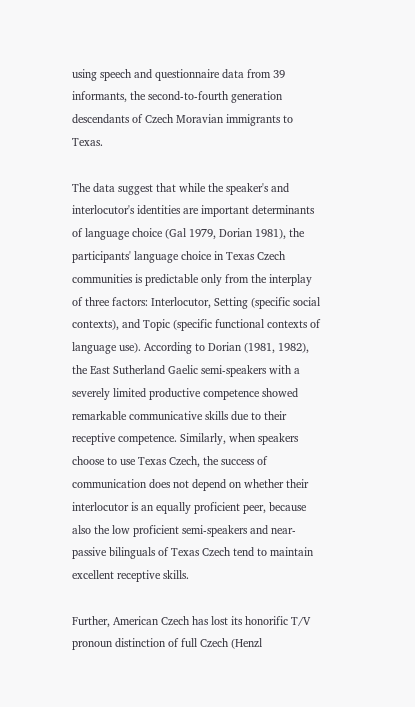using speech and questionnaire data from 39 informants, the second-to-fourth generation descendants of Czech Moravian immigrants to Texas.

The data suggest that while the speaker's and interlocutor's identities are important determinants of language choice (Gal 1979, Dorian 1981), the participants' language choice in Texas Czech communities is predictable only from the interplay of three factors: Interlocutor, Setting (specific social contexts), and Topic (specific functional contexts of language use). According to Dorian (1981, 1982), the East Sutherland Gaelic semi-speakers with a severely limited productive competence showed remarkable communicative skills due to their receptive competence. Similarly, when speakers choose to use Texas Czech, the success of communication does not depend on whether their interlocutor is an equally proficient peer, because also the low proficient semi-speakers and near-passive bilinguals of Texas Czech tend to maintain excellent receptive skills.

Further, American Czech has lost its honorific T/V pronoun distinction of full Czech (Henzl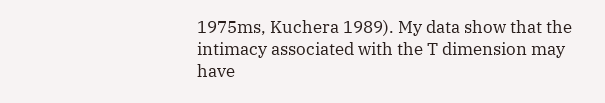1975ms, Kuchera 1989). My data show that the intimacy associated with the T dimension may have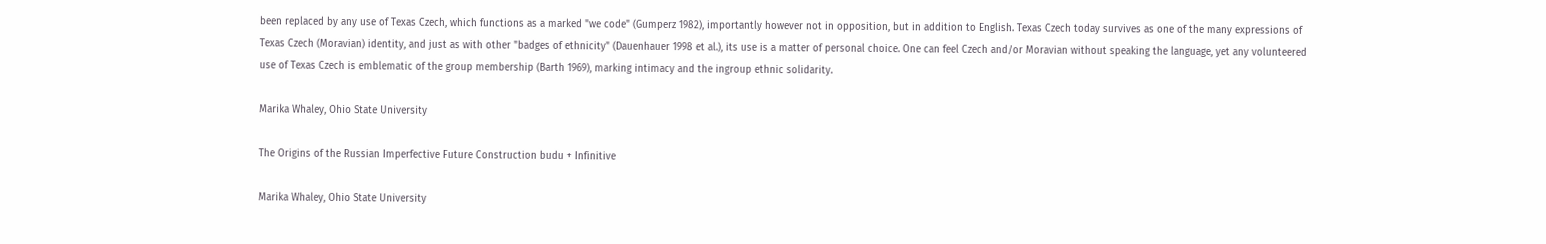been replaced by any use of Texas Czech, which functions as a marked "we code" (Gumperz 1982), importantly however not in opposition, but in addition to English. Texas Czech today survives as one of the many expressions of Texas Czech (Moravian) identity, and just as with other "badges of ethnicity" (Dauenhauer 1998 et al.), its use is a matter of personal choice. One can feel Czech and/or Moravian without speaking the language, yet any volunteered use of Texas Czech is emblematic of the group membership (Barth 1969), marking intimacy and the ingroup ethnic solidarity.

Marika Whaley, Ohio State University

The Origins of the Russian Imperfective Future Construction budu + Infinitive

Marika Whaley, Ohio State University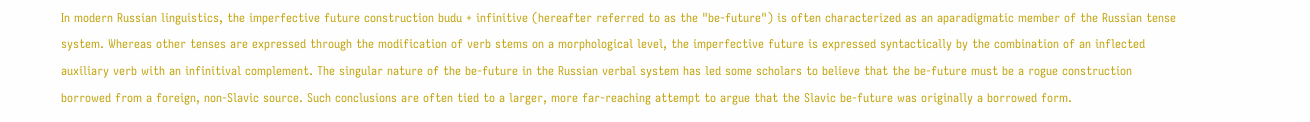In modern Russian linguistics, the imperfective future construction budu + infinitive (hereafter referred to as the "be-future") is often characterized as an aparadigmatic member of the Russian tense system. Whereas other tenses are expressed through the modification of verb stems on a morphological level, the imperfective future is expressed syntactically by the combination of an inflected auxiliary verb with an infinitival complement. The singular nature of the be-future in the Russian verbal system has led some scholars to believe that the be-future must be a rogue construction borrowed from a foreign, non-Slavic source. Such conclusions are often tied to a larger, more far-reaching attempt to argue that the Slavic be-future was originally a borrowed form.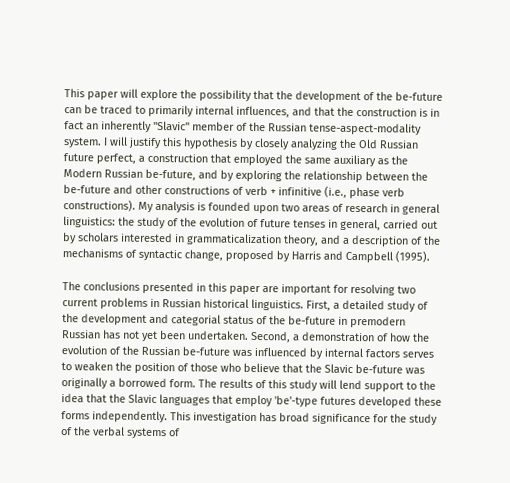This paper will explore the possibility that the development of the be-future can be traced to primarily internal influences, and that the construction is in fact an inherently "Slavic" member of the Russian tense-aspect-modality system. I will justify this hypothesis by closely analyzing the Old Russian future perfect, a construction that employed the same auxiliary as the Modern Russian be-future, and by exploring the relationship between the be-future and other constructions of verb + infinitive (i.e., phase verb constructions). My analysis is founded upon two areas of research in general linguistics: the study of the evolution of future tenses in general, carried out by scholars interested in grammaticalization theory, and a description of the mechanisms of syntactic change, proposed by Harris and Campbell (1995).

The conclusions presented in this paper are important for resolving two current problems in Russian historical linguistics. First, a detailed study of the development and categorial status of the be-future in premodern Russian has not yet been undertaken. Second, a demonstration of how the evolution of the Russian be-future was influenced by internal factors serves to weaken the position of those who believe that the Slavic be-future was originally a borrowed form. The results of this study will lend support to the idea that the Slavic languages that employ 'be'-type futures developed these forms independently. This investigation has broad significance for the study of the verbal systems of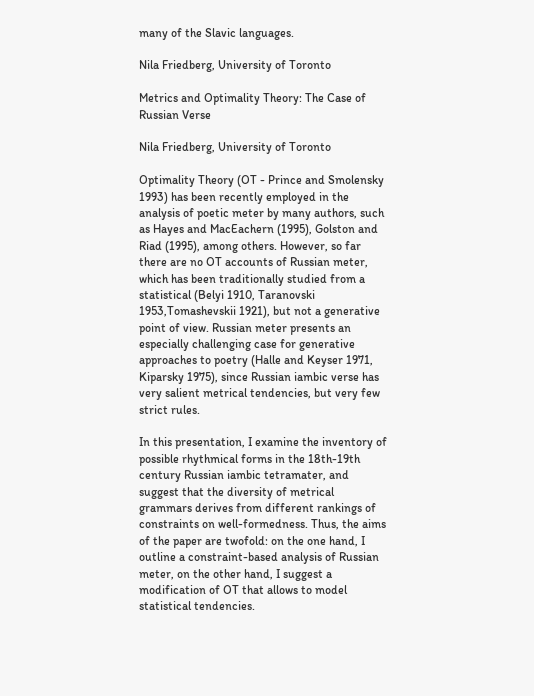many of the Slavic languages.

Nila Friedberg, University of Toronto

Metrics and Optimality Theory: The Case of Russian Verse

Nila Friedberg, University of Toronto

Optimality Theory (OT - Prince and Smolensky 1993) has been recently employed in the analysis of poetic meter by many authors, such as Hayes and MacEachern (1995), Golston and Riad (1995), among others. However, so far there are no OT accounts of Russian meter, which has been traditionally studied from a statistical (Belyi 1910, Taranovski 1953,Tomashevskii 1921), but not a generative point of view. Russian meter presents an especially challenging case for generative approaches to poetry (Halle and Keyser 1971, Kiparsky 1975), since Russian iambic verse has very salient metrical tendencies, but very few strict rules.

In this presentation, I examine the inventory of possible rhythmical forms in the 18th-19th century Russian iambic tetramater, and suggest that the diversity of metrical grammars derives from different rankings of constraints on well-formedness. Thus, the aims of the paper are twofold: on the one hand, I outline a constraint-based analysis of Russian meter, on the other hand, I suggest a modification of OT that allows to model statistical tendencies.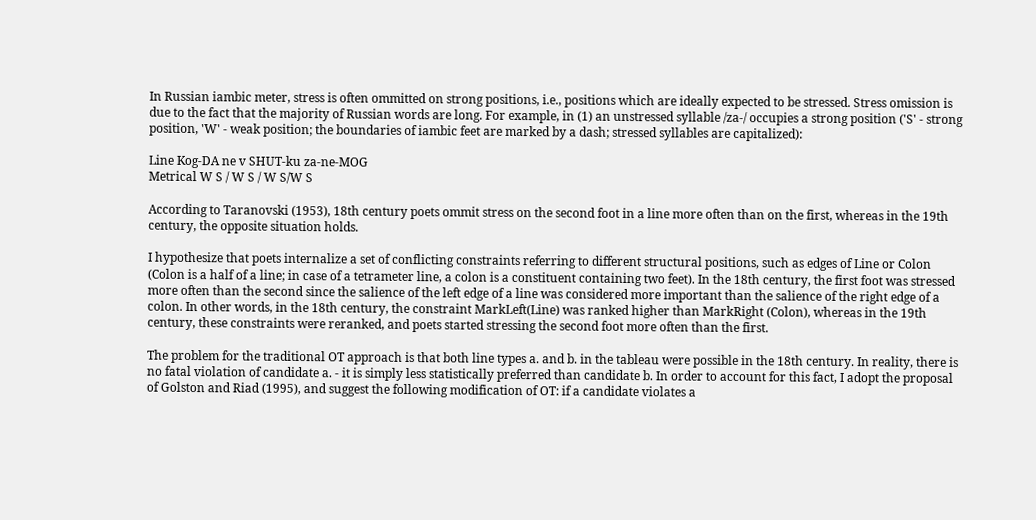In Russian iambic meter, stress is often ommitted on strong positions, i.e., positions which are ideally expected to be stressed. Stress omission is due to the fact that the majority of Russian words are long. For example, in (1) an unstressed syllable /za-/ occupies a strong position ('S' - strong position, 'W' - weak position; the boundaries of iambic feet are marked by a dash; stressed syllables are capitalized):

Line Kog-DA ne v SHUT-ku za-ne-MOG
Metrical W S / W S / W S/W S

According to Taranovski (1953), 18th century poets ommit stress on the second foot in a line more often than on the first, whereas in the 19th century, the opposite situation holds.

I hypothesize that poets internalize a set of conflicting constraints referring to different structural positions, such as edges of Line or Colon (Colon is a half of a line; in case of a tetrameter line, a colon is a constituent containing two feet). In the 18th century, the first foot was stressed more often than the second since the salience of the left edge of a line was considered more important than the salience of the right edge of a colon. In other words, in the 18th century, the constraint MarkLeft(Line) was ranked higher than MarkRight (Colon), whereas in the 19th century, these constraints were reranked, and poets started stressing the second foot more often than the first.

The problem for the traditional OT approach is that both line types a. and b. in the tableau were possible in the 18th century. In reality, there is no fatal violation of candidate a. - it is simply less statistically preferred than candidate b. In order to account for this fact, I adopt the proposal of Golston and Riad (1995), and suggest the following modification of OT: if a candidate violates a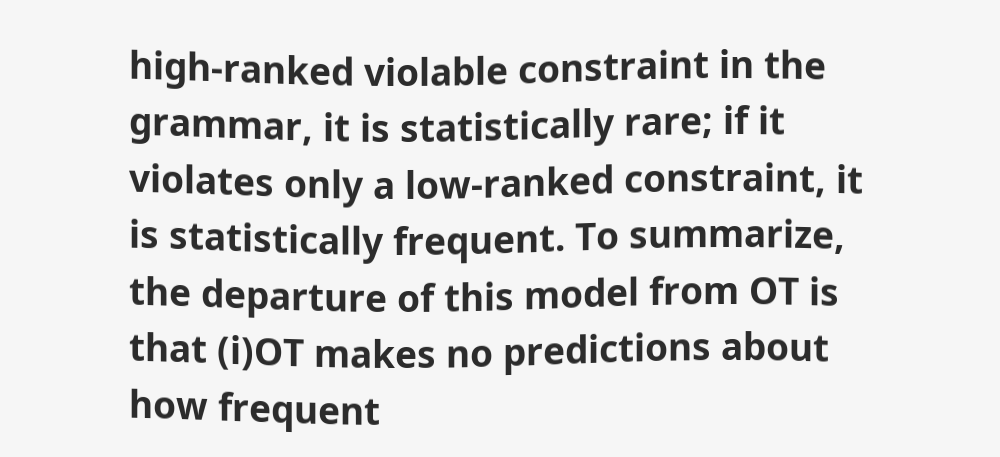high-ranked violable constraint in the grammar, it is statistically rare; if it violates only a low-ranked constraint, it is statistically frequent. To summarize, the departure of this model from OT is that (i)OT makes no predictions about how frequent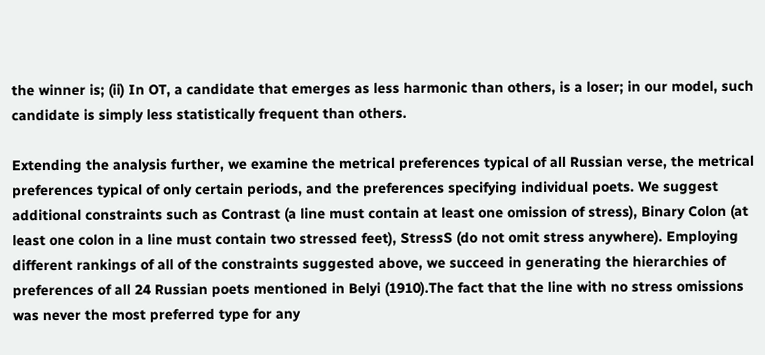the winner is; (ii) In OT, a candidate that emerges as less harmonic than others, is a loser; in our model, such candidate is simply less statistically frequent than others.

Extending the analysis further, we examine the metrical preferences typical of all Russian verse, the metrical preferences typical of only certain periods, and the preferences specifying individual poets. We suggest additional constraints such as Contrast (a line must contain at least one omission of stress), Binary Colon (at least one colon in a line must contain two stressed feet), StressS (do not omit stress anywhere). Employing different rankings of all of the constraints suggested above, we succeed in generating the hierarchies of preferences of all 24 Russian poets mentioned in Belyi (1910).The fact that the line with no stress omissions was never the most preferred type for any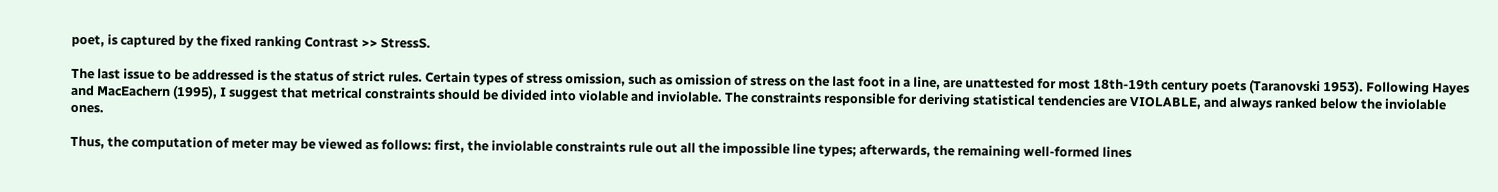poet, is captured by the fixed ranking Contrast >> StressS.

The last issue to be addressed is the status of strict rules. Certain types of stress omission, such as omission of stress on the last foot in a line, are unattested for most 18th-19th century poets (Taranovski 1953). Following Hayes and MacEachern (1995), I suggest that metrical constraints should be divided into violable and inviolable. The constraints responsible for deriving statistical tendencies are VIOLABLE, and always ranked below the inviolable ones.

Thus, the computation of meter may be viewed as follows: first, the inviolable constraints rule out all the impossible line types; afterwards, the remaining well-formed lines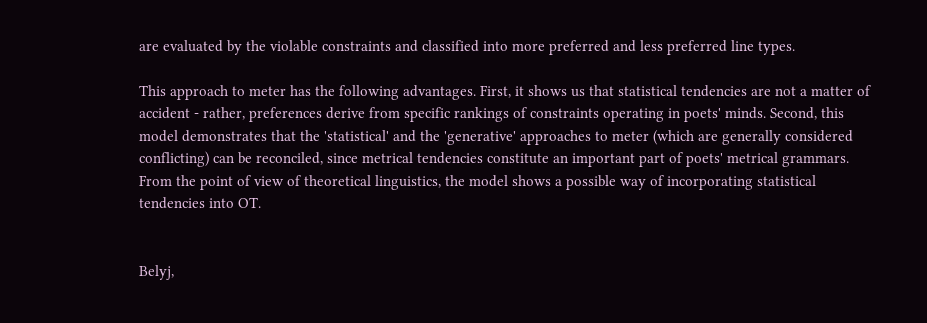are evaluated by the violable constraints and classified into more preferred and less preferred line types.

This approach to meter has the following advantages. First, it shows us that statistical tendencies are not a matter of accident - rather, preferences derive from specific rankings of constraints operating in poets' minds. Second, this model demonstrates that the 'statistical' and the 'generative' approaches to meter (which are generally considered conflicting) can be reconciled, since metrical tendencies constitute an important part of poets' metrical grammars. From the point of view of theoretical linguistics, the model shows a possible way of incorporating statistical tendencies into OT.


Belyj,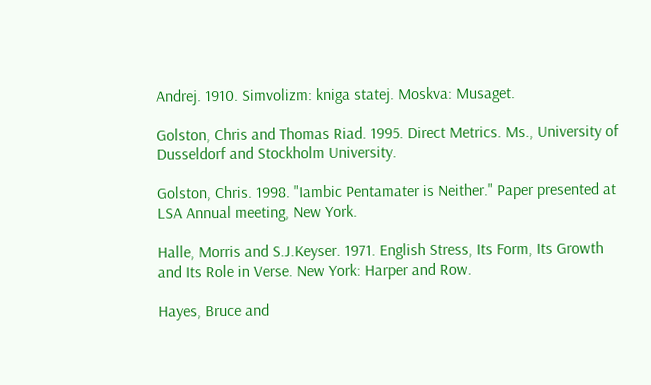Andrej. 1910. Simvolizm: kniga statej. Moskva: Musaget.

Golston, Chris and Thomas Riad. 1995. Direct Metrics. Ms., University of Dusseldorf and Stockholm University.

Golston, Chris. 1998. "Iambic Pentamater is Neither." Paper presented at LSA Annual meeting, New York.

Halle, Morris and S.J.Keyser. 1971. English Stress, Its Form, Its Growth and Its Role in Verse. New York: Harper and Row.

Hayes, Bruce and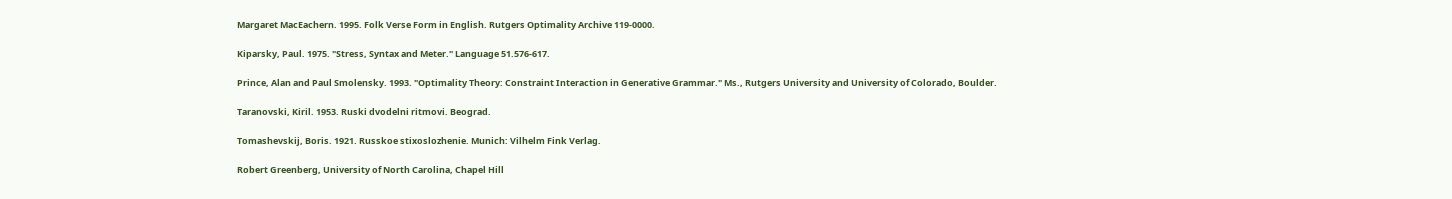Margaret MacEachern. 1995. Folk Verse Form in English. Rutgers Optimality Archive 119-0000.

Kiparsky, Paul. 1975. "Stress, Syntax and Meter." Language 51.576-617.

Prince, Alan and Paul Smolensky. 1993. "Optimality Theory: Constraint Interaction in Generative Grammar." Ms., Rutgers University and University of Colorado, Boulder.

Taranovski, Kiril. 1953. Ruski dvodelni ritmovi. Beograd.

Tomashevskij, Boris. 1921. Russkoe stixoslozhenie. Munich: Vilhelm Fink Verlag.

Robert Greenberg, University of North Carolina, Chapel Hill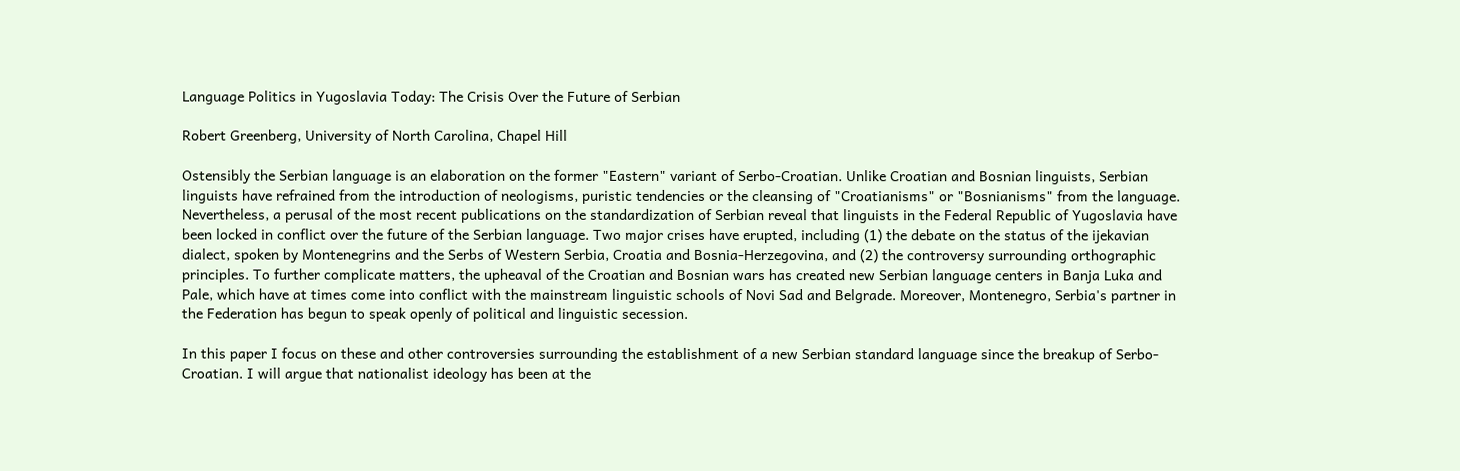Language Politics in Yugoslavia Today: The Crisis Over the Future of Serbian

Robert Greenberg, University of North Carolina, Chapel Hill

Ostensibly the Serbian language is an elaboration on the former "Eastern" variant of Serbo-Croatian. Unlike Croatian and Bosnian linguists, Serbian linguists have refrained from the introduction of neologisms, puristic tendencies or the cleansing of "Croatianisms" or "Bosnianisms" from the language. Nevertheless, a perusal of the most recent publications on the standardization of Serbian reveal that linguists in the Federal Republic of Yugoslavia have been locked in conflict over the future of the Serbian language. Two major crises have erupted, including (1) the debate on the status of the ijekavian dialect, spoken by Montenegrins and the Serbs of Western Serbia, Croatia and Bosnia-Herzegovina, and (2) the controversy surrounding orthographic principles. To further complicate matters, the upheaval of the Croatian and Bosnian wars has created new Serbian language centers in Banja Luka and Pale, which have at times come into conflict with the mainstream linguistic schools of Novi Sad and Belgrade. Moreover, Montenegro, Serbia's partner in the Federation has begun to speak openly of political and linguistic secession.

In this paper I focus on these and other controversies surrounding the establishment of a new Serbian standard language since the breakup of Serbo-Croatian. I will argue that nationalist ideology has been at the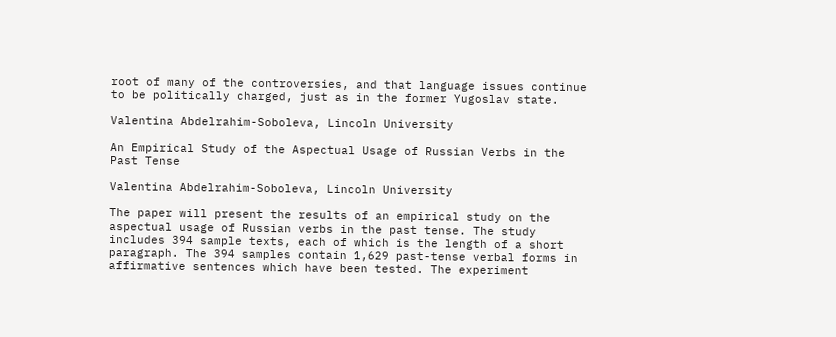root of many of the controversies, and that language issues continue to be politically charged, just as in the former Yugoslav state.

Valentina Abdelrahim-Soboleva, Lincoln University

An Empirical Study of the Aspectual Usage of Russian Verbs in the Past Tense

Valentina Abdelrahim-Soboleva, Lincoln University

The paper will present the results of an empirical study on the aspectual usage of Russian verbs in the past tense. The study includes 394 sample texts, each of which is the length of a short paragraph. The 394 samples contain 1,629 past-tense verbal forms in affirmative sentences which have been tested. The experiment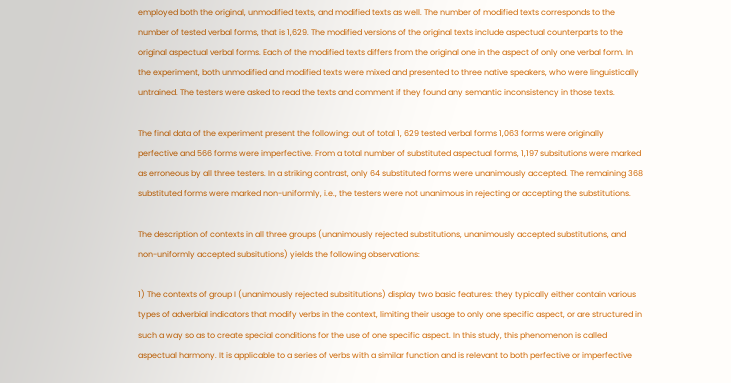employed both the original, unmodified texts, and modified texts as well. The number of modified texts corresponds to the number of tested verbal forms, that is 1,629. The modified versions of the original texts include aspectual counterparts to the original aspectual verbal forms. Each of the modified texts differs from the original one in the aspect of only one verbal form. In the experiment, both unmodified and modified texts were mixed and presented to three native speakers, who were linguistically untrained. The testers were asked to read the texts and comment if they found any semantic inconsistency in those texts.

The final data of the experiment present the following: out of total 1, 629 tested verbal forms 1,063 forms were originally perfective and 566 forms were imperfective. From a total number of substituted aspectual forms, 1,197 subsitutions were marked as erroneous by all three testers. In a striking contrast, only 64 substituted forms were unanimously accepted. The remaining 368 substituted forms were marked non-uniformly, i.e., the testers were not unanimous in rejecting or accepting the substitutions.

The description of contexts in all three groups (unanimously rejected substitutions, unanimously accepted substitutions, and non-uniformly accepted subsitutions) yields the following observations:

1) The contexts of group I (unanimously rejected subsititutions) display two basic features: they typically either contain various types of adverbial indicators that modify verbs in the context, limiting their usage to only one specific aspect, or are structured in such a way so as to create special conditions for the use of one specific aspect. In this study, this phenomenon is called aspectual harmony. It is applicable to a series of verbs with a similar function and is relevant to both perfective or imperfective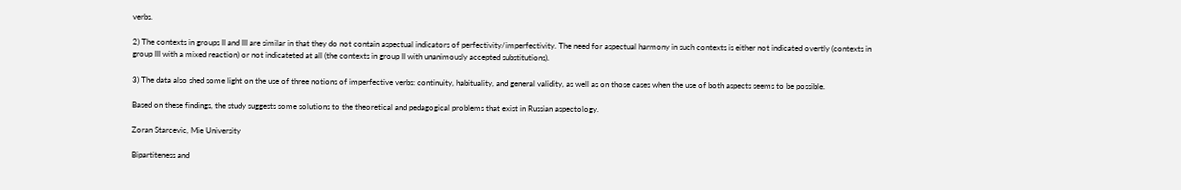verbs.

2) The contexts in groups II and III are similar in that they do not contain aspectual indicators of perfectivity/imperfectivity. The need for aspectual harmony in such contexts is either not indicated overtly (contexts in group III with a mixed reaction) or not indicateted at all (the contexts in group II with unanimously accepted substitutions).

3) The data also shed some light on the use of three notions of imperfective verbs: continuity, habituality, and general validity, as well as on those cases when the use of both aspects seems to be possible.

Based on these findings, the study suggests some solutions to the theoretical and pedagogical problems that exist in Russian aspectology.

Zoran Starcevic, Mie University

Bipartiteness and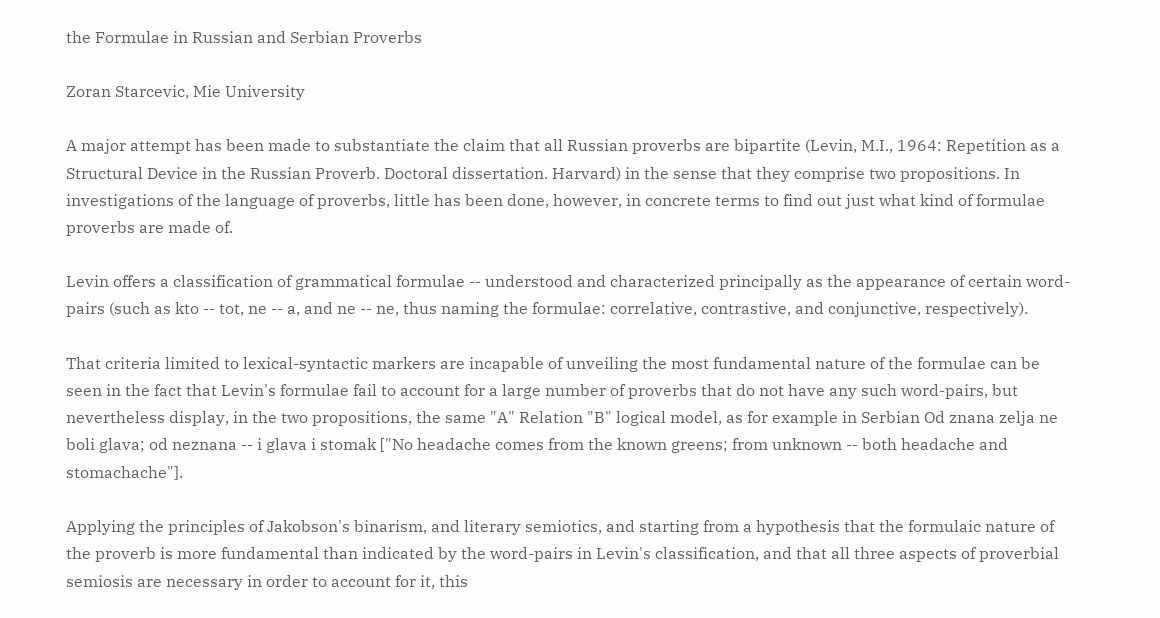the Formulae in Russian and Serbian Proverbs

Zoran Starcevic, Mie University

A major attempt has been made to substantiate the claim that all Russian proverbs are bipartite (Levin, M.I., 1964: Repetition as a Structural Device in the Russian Proverb. Doctoral dissertation. Harvard) in the sense that they comprise two propositions. In investigations of the language of proverbs, little has been done, however, in concrete terms to find out just what kind of formulae proverbs are made of.

Levin offers a classification of grammatical formulae -- understood and characterized principally as the appearance of certain word-pairs (such as kto -- tot, ne -- a, and ne -- ne, thus naming the formulae: correlative, contrastive, and conjunctive, respectively).

That criteria limited to lexical-syntactic markers are incapable of unveiling the most fundamental nature of the formulae can be seen in the fact that Levin's formulae fail to account for a large number of proverbs that do not have any such word-pairs, but nevertheless display, in the two propositions, the same "A" Relation "B" logical model, as for example in Serbian Od znana zelja ne boli glava; od neznana -- i glava i stomak ["No headache comes from the known greens; from unknown -- both headache and stomachache"].

Applying the principles of Jakobson's binarism, and literary semiotics, and starting from a hypothesis that the formulaic nature of the proverb is more fundamental than indicated by the word-pairs in Levin's classification, and that all three aspects of proverbial semiosis are necessary in order to account for it, this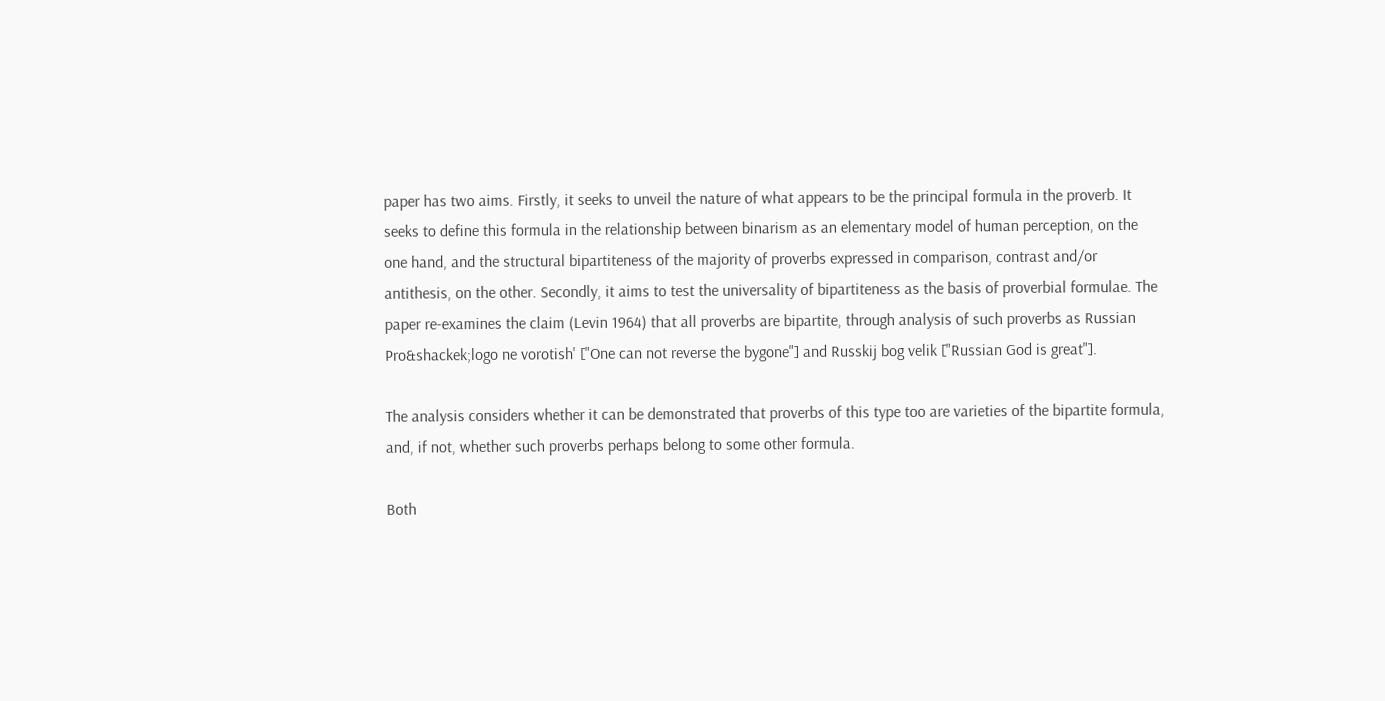paper has two aims. Firstly, it seeks to unveil the nature of what appears to be the principal formula in the proverb. It seeks to define this formula in the relationship between binarism as an elementary model of human perception, on the one hand, and the structural bipartiteness of the majority of proverbs expressed in comparison, contrast and/or antithesis, on the other. Secondly, it aims to test the universality of bipartiteness as the basis of proverbial formulae. The paper re-examines the claim (Levin 1964) that all proverbs are bipartite, through analysis of such proverbs as Russian Pro&shackek;logo ne vorotish' ["One can not reverse the bygone"] and Russkij bog velik ["Russian God is great"].

The analysis considers whether it can be demonstrated that proverbs of this type too are varieties of the bipartite formula, and, if not, whether such proverbs perhaps belong to some other formula.

Both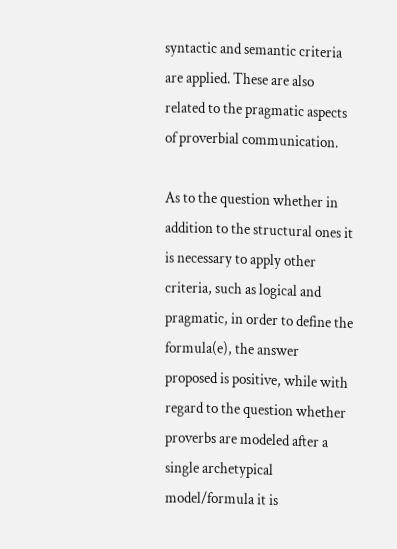syntactic and semantic criteria are applied. These are also related to the pragmatic aspects of proverbial communication.

As to the question whether in addition to the structural ones it is necessary to apply other criteria, such as logical and pragmatic, in order to define the formula(e), the answer proposed is positive, while with regard to the question whether proverbs are modeled after a single archetypical model/formula it is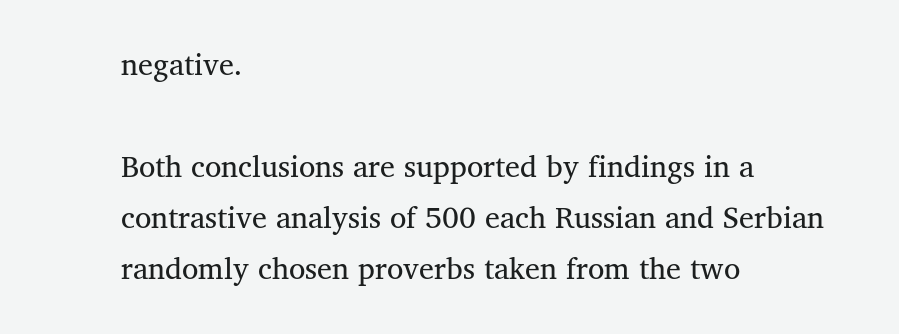negative.

Both conclusions are supported by findings in a contrastive analysis of 500 each Russian and Serbian randomly chosen proverbs taken from the two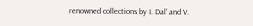renowned collections by I. Dal' and V.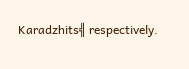Karadzhits╣ respectively.